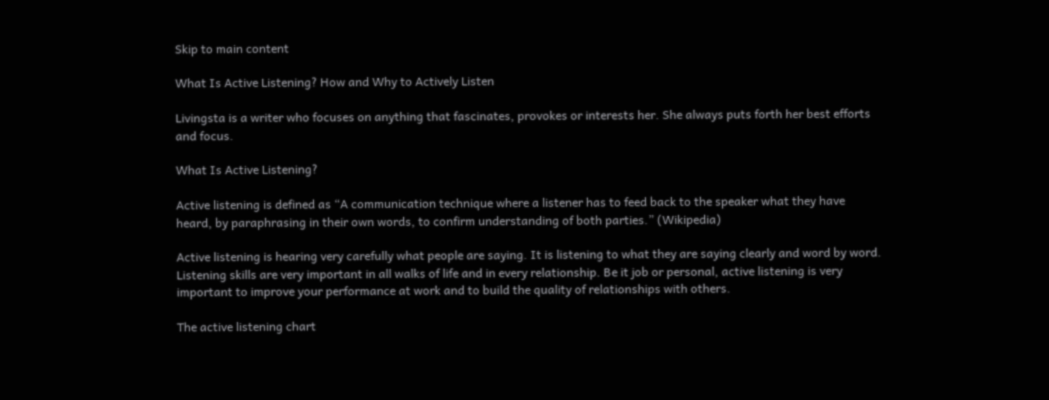Skip to main content

What Is Active Listening? How and Why to Actively Listen

Livingsta is a writer who focuses on anything that fascinates, provokes or interests her. She always puts forth her best efforts and focus.

What Is Active Listening?

Active listening is defined as “A communication technique where a listener has to feed back to the speaker what they have heard, by paraphrasing in their own words, to confirm understanding of both parties.” (Wikipedia)

Active listening is hearing very carefully what people are saying. It is listening to what they are saying clearly and word by word. Listening skills are very important in all walks of life and in every relationship. Be it job or personal, active listening is very important to improve your performance at work and to build the quality of relationships with others.

The active listening chart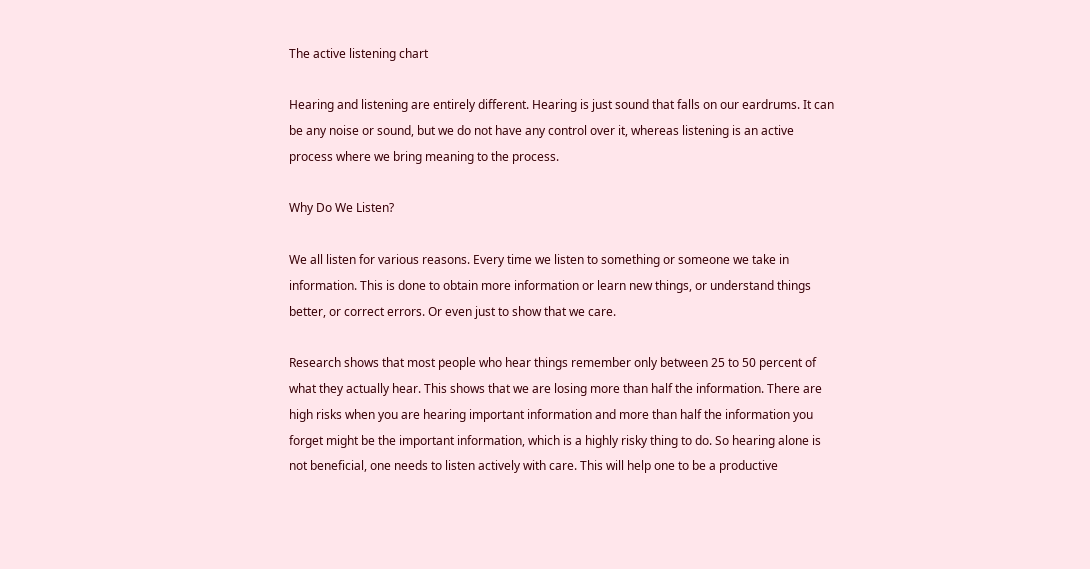The active listening chart

Hearing and listening are entirely different. Hearing is just sound that falls on our eardrums. It can be any noise or sound, but we do not have any control over it, whereas listening is an active process where we bring meaning to the process.

Why Do We Listen?

We all listen for various reasons. Every time we listen to something or someone we take in information. This is done to obtain more information or learn new things, or understand things better, or correct errors. Or even just to show that we care.

Research shows that most people who hear things remember only between 25 to 50 percent of what they actually hear. This shows that we are losing more than half the information. There are high risks when you are hearing important information and more than half the information you forget might be the important information, which is a highly risky thing to do. So hearing alone is not beneficial, one needs to listen actively with care. This will help one to be a productive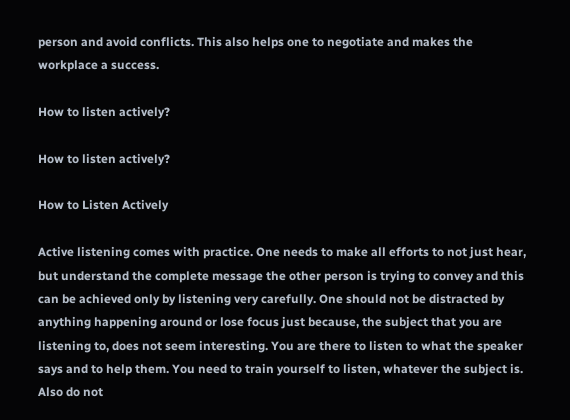person and avoid conflicts. This also helps one to negotiate and makes the workplace a success.

How to listen actively?

How to listen actively?

How to Listen Actively

Active listening comes with practice. One needs to make all efforts to not just hear, but understand the complete message the other person is trying to convey and this can be achieved only by listening very carefully. One should not be distracted by anything happening around or lose focus just because, the subject that you are listening to, does not seem interesting. You are there to listen to what the speaker says and to help them. You need to train yourself to listen, whatever the subject is. Also do not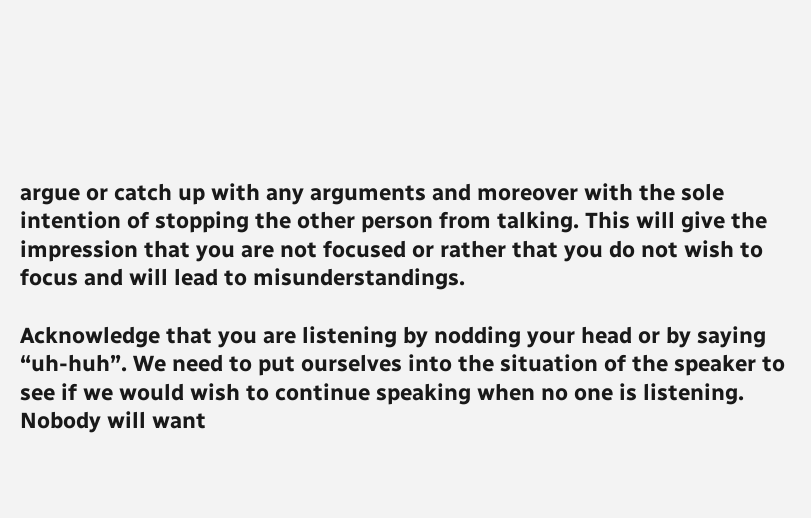argue or catch up with any arguments and moreover with the sole intention of stopping the other person from talking. This will give the impression that you are not focused or rather that you do not wish to focus and will lead to misunderstandings.

Acknowledge that you are listening by nodding your head or by saying “uh-huh”. We need to put ourselves into the situation of the speaker to see if we would wish to continue speaking when no one is listening. Nobody will want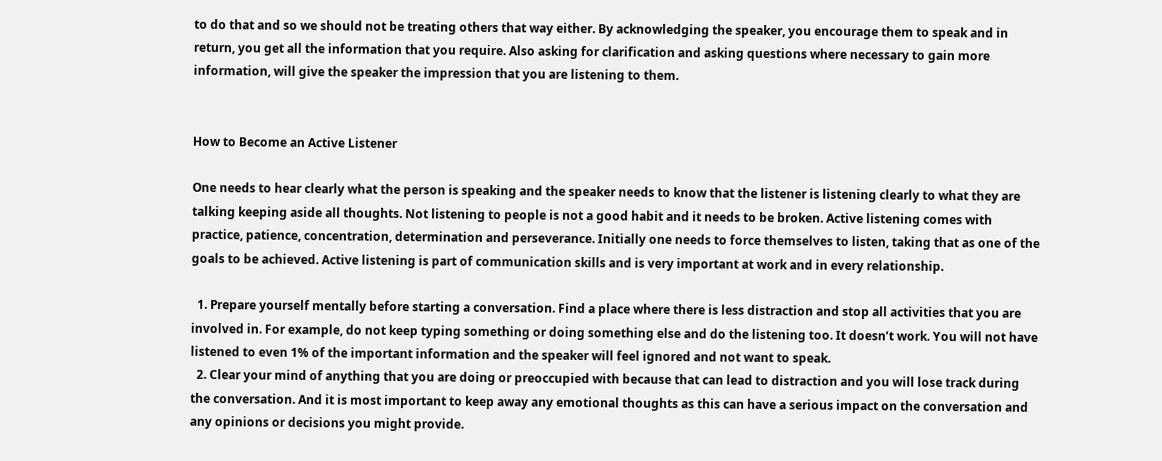to do that and so we should not be treating others that way either. By acknowledging the speaker, you encourage them to speak and in return, you get all the information that you require. Also asking for clarification and asking questions where necessary to gain more information, will give the speaker the impression that you are listening to them.


How to Become an Active Listener

One needs to hear clearly what the person is speaking and the speaker needs to know that the listener is listening clearly to what they are talking keeping aside all thoughts. Not listening to people is not a good habit and it needs to be broken. Active listening comes with practice, patience, concentration, determination and perseverance. Initially one needs to force themselves to listen, taking that as one of the goals to be achieved. Active listening is part of communication skills and is very important at work and in every relationship.

  1. Prepare yourself mentally before starting a conversation. Find a place where there is less distraction and stop all activities that you are involved in. For example, do not keep typing something or doing something else and do the listening too. It doesn’t work. You will not have listened to even 1% of the important information and the speaker will feel ignored and not want to speak.
  2. Clear your mind of anything that you are doing or preoccupied with because that can lead to distraction and you will lose track during the conversation. And it is most important to keep away any emotional thoughts as this can have a serious impact on the conversation and any opinions or decisions you might provide.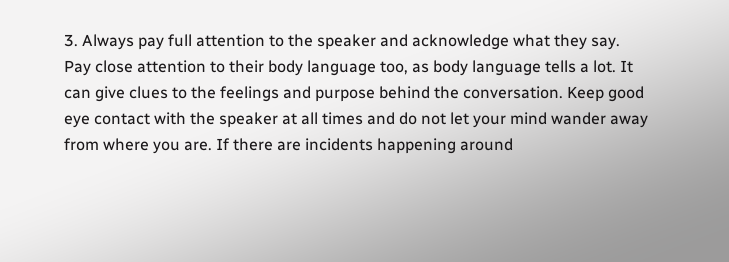3. Always pay full attention to the speaker and acknowledge what they say. Pay close attention to their body language too, as body language tells a lot. It can give clues to the feelings and purpose behind the conversation. Keep good eye contact with the speaker at all times and do not let your mind wander away from where you are. If there are incidents happening around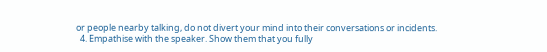or people nearby talking, do not divert your mind into their conversations or incidents.
  4. Empathise with the speaker. Show them that you fully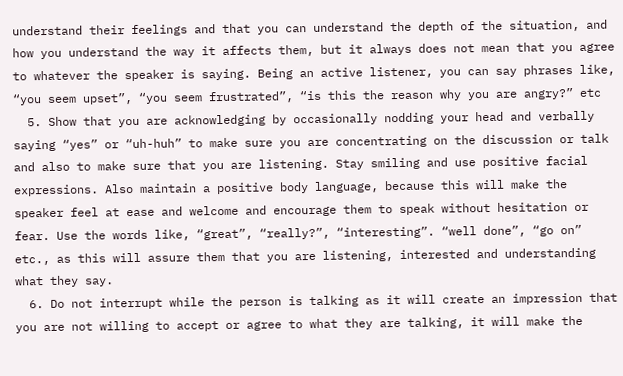understand their feelings and that you can understand the depth of the situation, and how you understand the way it affects them, but it always does not mean that you agree to whatever the speaker is saying. Being an active listener, you can say phrases like, “you seem upset”, “you seem frustrated”, “is this the reason why you are angry?” etc
  5. Show that you are acknowledging by occasionally nodding your head and verbally saying “yes” or “uh-huh” to make sure you are concentrating on the discussion or talk and also to make sure that you are listening. Stay smiling and use positive facial expressions. Also maintain a positive body language, because this will make the speaker feel at ease and welcome and encourage them to speak without hesitation or fear. Use the words like, “great”, “really?”, “interesting”. “well done”, “go on” etc., as this will assure them that you are listening, interested and understanding what they say.
  6. Do not interrupt while the person is talking as it will create an impression that you are not willing to accept or agree to what they are talking, it will make the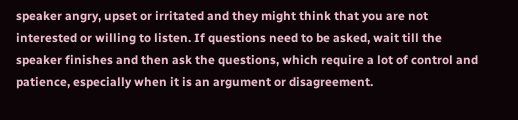speaker angry, upset or irritated and they might think that you are not interested or willing to listen. If questions need to be asked, wait till the speaker finishes and then ask the questions, which require a lot of control and patience, especially when it is an argument or disagreement.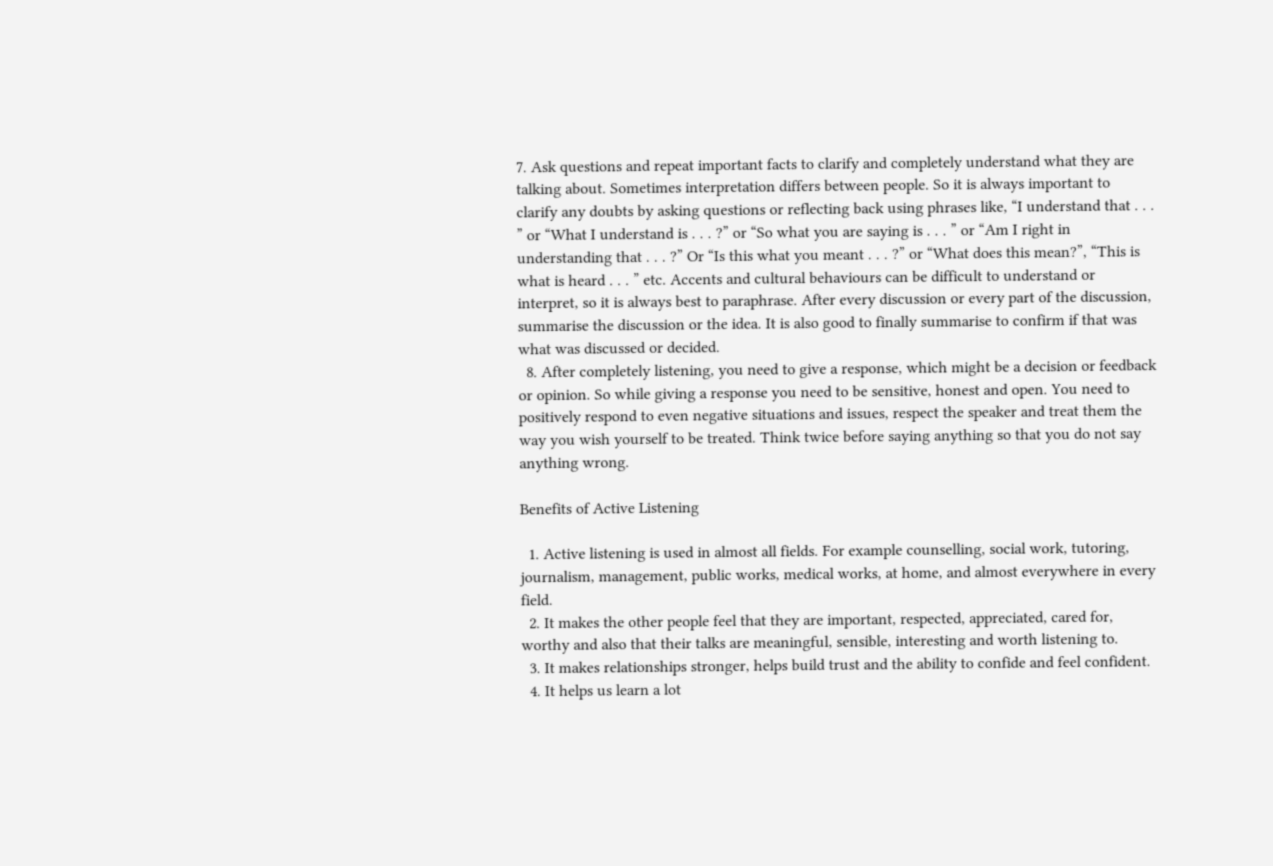7. Ask questions and repeat important facts to clarify and completely understand what they are talking about. Sometimes interpretation differs between people. So it is always important to clarify any doubts by asking questions or reflecting back using phrases like, “I understand that . . . ” or “What I understand is . . . ?” or “So what you are saying is . . . ” or “Am I right in understanding that . . . ?” Or “Is this what you meant . . . ?” or “What does this mean?”, “This is what is heard . . . ” etc. Accents and cultural behaviours can be difficult to understand or interpret, so it is always best to paraphrase. After every discussion or every part of the discussion, summarise the discussion or the idea. It is also good to finally summarise to confirm if that was what was discussed or decided.
  8. After completely listening, you need to give a response, which might be a decision or feedback or opinion. So while giving a response you need to be sensitive, honest and open. You need to positively respond to even negative situations and issues, respect the speaker and treat them the way you wish yourself to be treated. Think twice before saying anything so that you do not say anything wrong.

Benefits of Active Listening

  1. Active listening is used in almost all fields. For example counselling, social work, tutoring, journalism, management, public works, medical works, at home, and almost everywhere in every field.
  2. It makes the other people feel that they are important, respected, appreciated, cared for, worthy and also that their talks are meaningful, sensible, interesting and worth listening to.
  3. It makes relationships stronger, helps build trust and the ability to confide and feel confident.
  4. It helps us learn a lot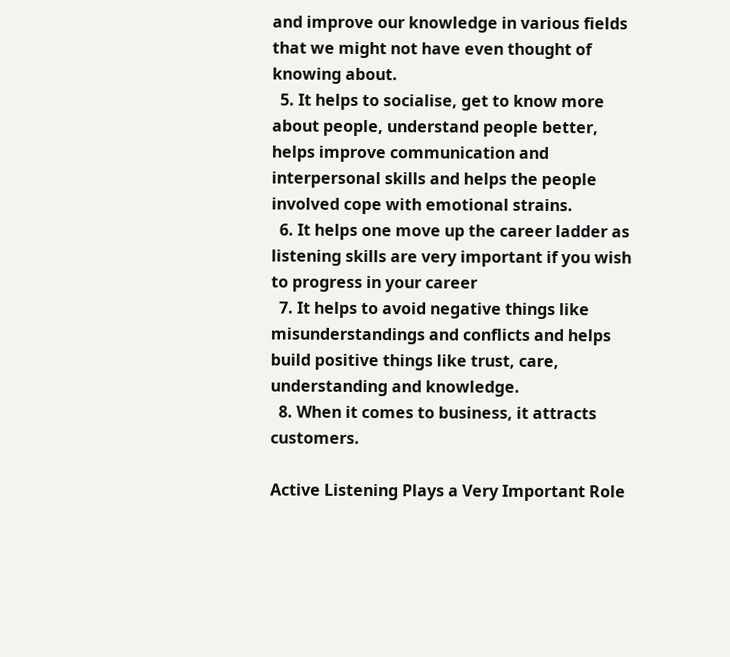and improve our knowledge in various fields that we might not have even thought of knowing about.
  5. It helps to socialise, get to know more about people, understand people better, helps improve communication and interpersonal skills and helps the people involved cope with emotional strains.
  6. It helps one move up the career ladder as listening skills are very important if you wish to progress in your career
  7. It helps to avoid negative things like misunderstandings and conflicts and helps build positive things like trust, care, understanding and knowledge.
  8. When it comes to business, it attracts customers.

Active Listening Plays a Very Important Role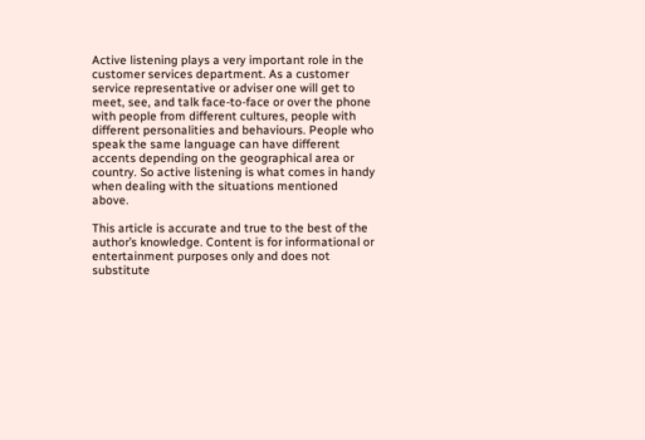Active listening plays a very important role in the customer services department. As a customer service representative or adviser one will get to meet, see, and talk face-to-face or over the phone with people from different cultures, people with different personalities and behaviours. People who speak the same language can have different accents depending on the geographical area or country. So active listening is what comes in handy when dealing with the situations mentioned above.

This article is accurate and true to the best of the author’s knowledge. Content is for informational or entertainment purposes only and does not substitute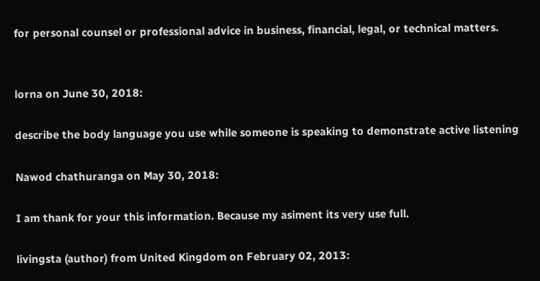for personal counsel or professional advice in business, financial, legal, or technical matters.


lorna on June 30, 2018:

describe the body language you use while someone is speaking to demonstrate active listening

Nawod chathuranga on May 30, 2018:

I am thank for your this information. Because my asiment its very use full.

livingsta (author) from United Kingdom on February 02, 2013: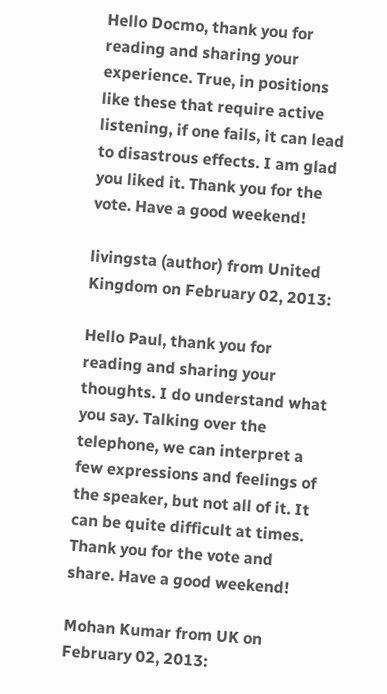Hello Docmo, thank you for reading and sharing your experience. True, in positions like these that require active listening, if one fails, it can lead to disastrous effects. I am glad you liked it. Thank you for the vote. Have a good weekend!

livingsta (author) from United Kingdom on February 02, 2013:

Hello Paul, thank you for reading and sharing your thoughts. I do understand what you say. Talking over the telephone, we can interpret a few expressions and feelings of the speaker, but not all of it. It can be quite difficult at times. Thank you for the vote and share. Have a good weekend!

Mohan Kumar from UK on February 02, 2013: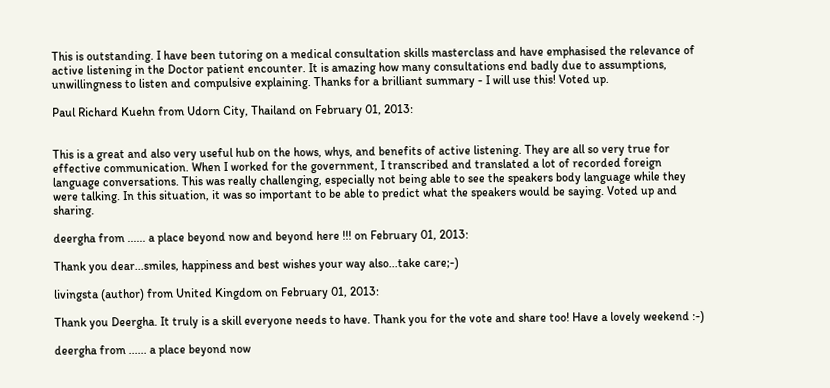This is outstanding. I have been tutoring on a medical consultation skills masterclass and have emphasised the relevance of active listening in the Doctor patient encounter. It is amazing how many consultations end badly due to assumptions, unwillingness to listen and compulsive explaining. Thanks for a brilliant summary - I will use this! Voted up.

Paul Richard Kuehn from Udorn City, Thailand on February 01, 2013:


This is a great and also very useful hub on the hows, whys, and benefits of active listening. They are all so very true for effective communication. When I worked for the government, I transcribed and translated a lot of recorded foreign language conversations. This was really challenging, especially not being able to see the speakers body language while they were talking. In this situation, it was so important to be able to predict what the speakers would be saying. Voted up and sharing.

deergha from ...... a place beyond now and beyond here !!! on February 01, 2013:

Thank you dear...smiles, happiness and best wishes your way also...take care;-)

livingsta (author) from United Kingdom on February 01, 2013:

Thank you Deergha. It truly is a skill everyone needs to have. Thank you for the vote and share too! Have a lovely weekend :-)

deergha from ...... a place beyond now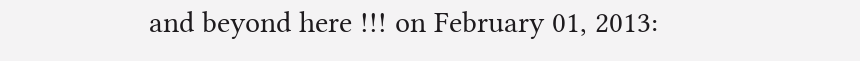and beyond here !!! on February 01, 2013: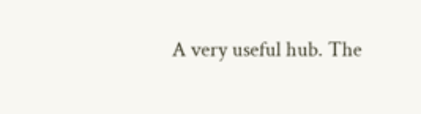A very useful hub. The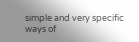simple and very specific ways of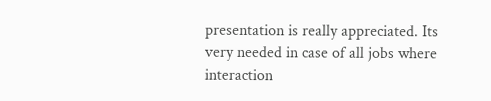presentation is really appreciated. Its very needed in case of all jobs where interaction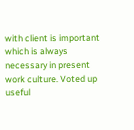with client is important which is always necessary in present work culture. Voted up useful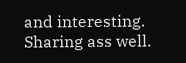and interesting. Sharing ass well.